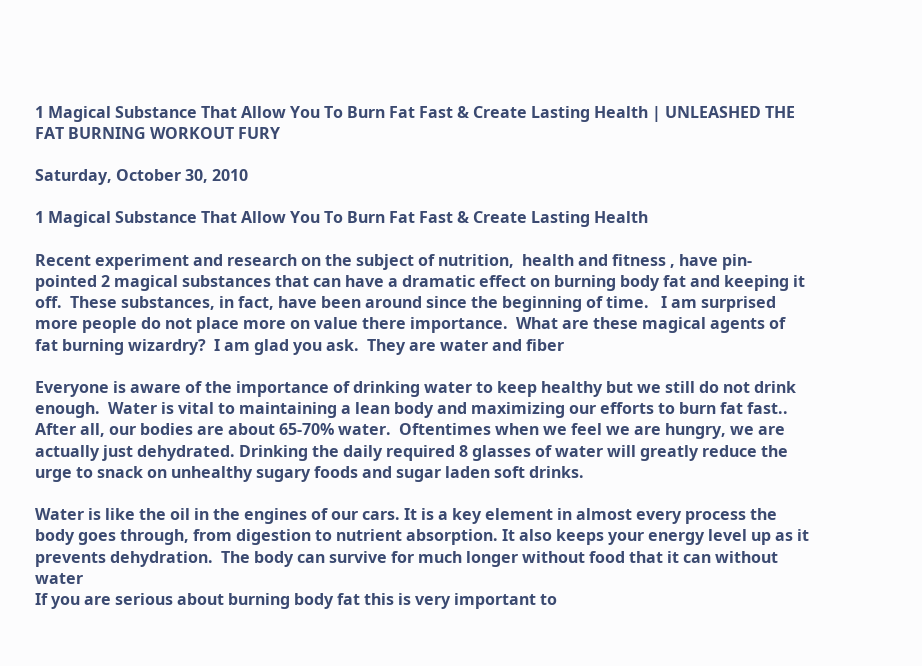1 Magical Substance That Allow You To Burn Fat Fast & Create Lasting Health | UNLEASHED THE FAT BURNING WORKOUT FURY

Saturday, October 30, 2010

1 Magical Substance That Allow You To Burn Fat Fast & Create Lasting Health

Recent experiment and research on the subject of nutrition,  health and fitness , have pin-pointed 2 magical substances that can have a dramatic effect on burning body fat and keeping it off.  These substances, in fact, have been around since the beginning of time.   I am surprised more people do not place more on value there importance.  What are these magical agents of fat burning wizardry?  I am glad you ask.  They are water and fiber

Everyone is aware of the importance of drinking water to keep healthy but we still do not drink enough.  Water is vital to maintaining a lean body and maximizing our efforts to burn fat fast..   After all, our bodies are about 65-70% water.  Oftentimes when we feel we are hungry, we are actually just dehydrated. Drinking the daily required 8 glasses of water will greatly reduce the urge to snack on unhealthy sugary foods and sugar laden soft drinks.

Water is like the oil in the engines of our cars. It is a key element in almost every process the body goes through, from digestion to nutrient absorption. It also keeps your energy level up as it prevents dehydration.  The body can survive for much longer without food that it can without water
If you are serious about burning body fat this is very important to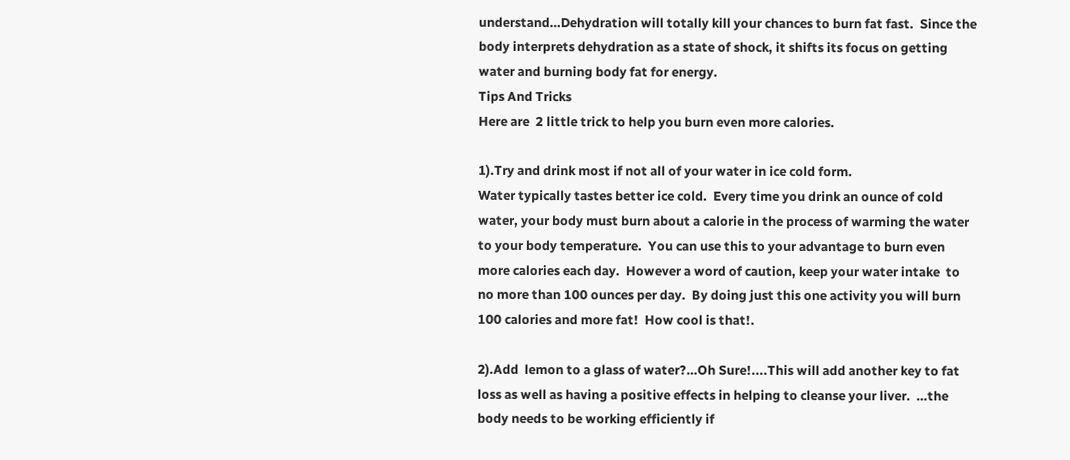understand…Dehydration will totally kill your chances to burn fat fast.  Since the body interprets dehydration as a state of shock, it shifts its focus on getting water and burning body fat for energy.
Tips And Tricks
Here are  2 little trick to help you burn even more calories.

1).Try and drink most if not all of your water in ice cold form.
Water typically tastes better ice cold.  Every time you drink an ounce of cold water, your body must burn about a calorie in the process of warming the water to your body temperature.  You can use this to your advantage to burn even more calories each day.  However a word of caution, keep your water intake  to no more than 100 ounces per day.  By doing just this one activity you will burn 100 calories and more fat!  How cool is that!.

2).Add  lemon to a glass of water?…Oh Sure!....This will add another key to fat loss as well as having a positive effects in helping to cleanse your liver.  …the body needs to be working efficiently if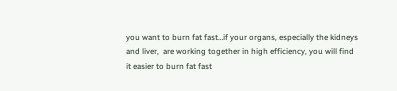you want to burn fat fast…if your organs, especially the kidneys and liver,  are working together in high efficiency, you will find it easier to burn fat fast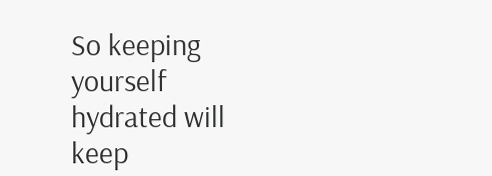So keeping yourself hydrated will keep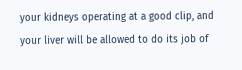your kidneys operating at a good clip, and your liver will be allowed to do its job of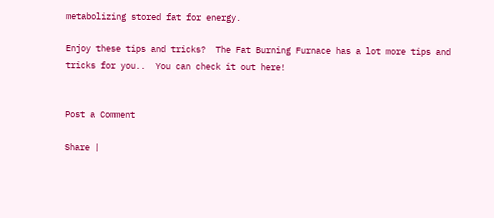metabolizing stored fat for energy.

Enjoy these tips and tricks?  The Fat Burning Furnace has a lot more tips and tricks for you..  You can check it out here!


Post a Comment

Share |